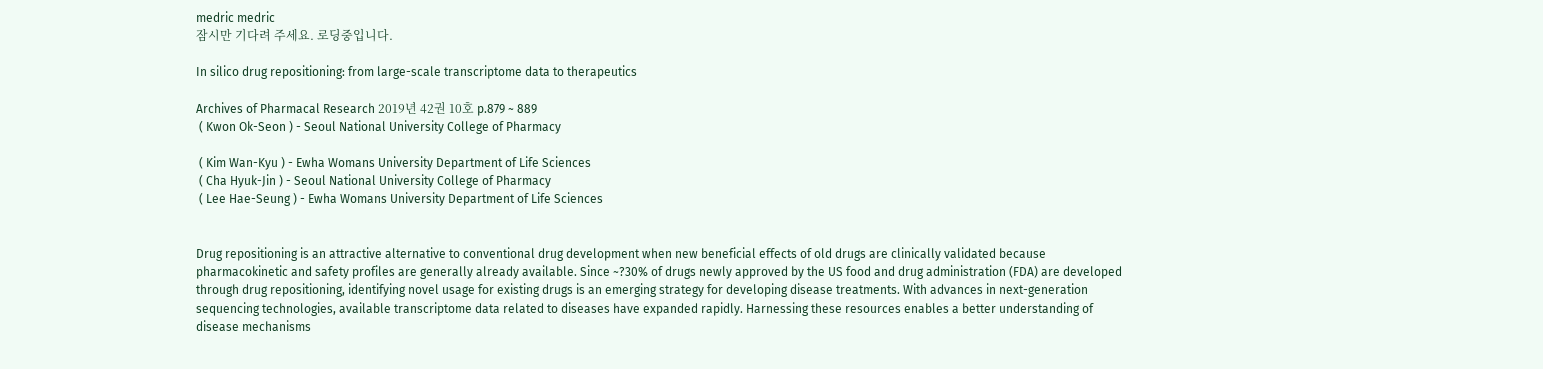medric medric
잠시만 기다려 주세요. 로딩중입니다.

In silico drug repositioning: from large-scale transcriptome data to therapeutics

Archives of Pharmacal Research 2019년 42권 10호 p.879 ~ 889
 ( Kwon Ok-Seon ) - Seoul National University College of Pharmacy

 ( Kim Wan-Kyu ) - Ewha Womans University Department of Life Sciences
 ( Cha Hyuk-Jin ) - Seoul National University College of Pharmacy
 ( Lee Hae-Seung ) - Ewha Womans University Department of Life Sciences


Drug repositioning is an attractive alternative to conventional drug development when new beneficial effects of old drugs are clinically validated because pharmacokinetic and safety profiles are generally already available. Since ~?30% of drugs newly approved by the US food and drug administration (FDA) are developed through drug repositioning, identifying novel usage for existing drugs is an emerging strategy for developing disease treatments. With advances in next-generation sequencing technologies, available transcriptome data related to diseases have expanded rapidly. Harnessing these resources enables a better understanding of disease mechanisms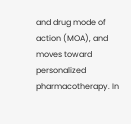and drug mode of action (MOA), and moves toward personalized pharmacotherapy. In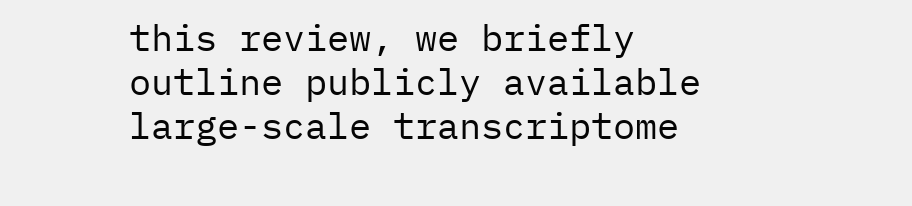this review, we briefly outline publicly available large-scale transcriptome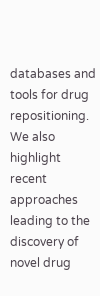databases and tools for drug repositioning. We also highlight recent approaches leading to the discovery of novel drug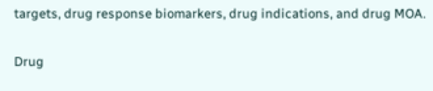targets, drug response biomarkers, drug indications, and drug MOA.


Drug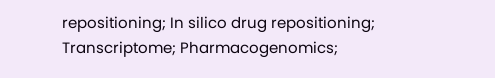repositioning; In silico drug repositioning; Transcriptome; Pharmacogenomics;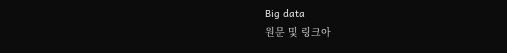Big data
원문 및 링크아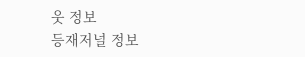웃 정보
등재저널 정보